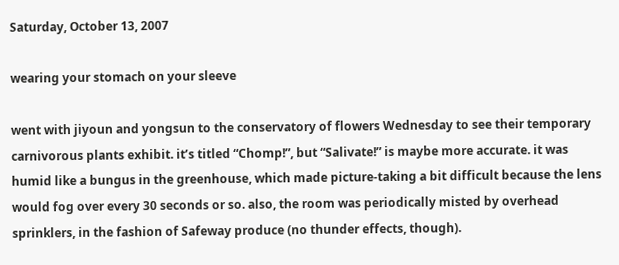Saturday, October 13, 2007

wearing your stomach on your sleeve

went with jiyoun and yongsun to the conservatory of flowers Wednesday to see their temporary carnivorous plants exhibit. it’s titled “Chomp!”, but “Salivate!” is maybe more accurate. it was humid like a bungus in the greenhouse, which made picture-taking a bit difficult because the lens would fog over every 30 seconds or so. also, the room was periodically misted by overhead sprinklers, in the fashion of Safeway produce (no thunder effects, though).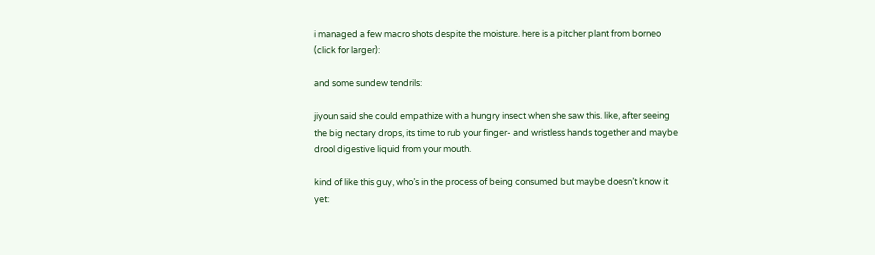i managed a few macro shots despite the moisture. here is a pitcher plant from borneo (click for larger):

and some sundew tendrils:

jiyoun said she could empathize with a hungry insect when she saw this. like, after seeing the big nectary drops, its time to rub your finger- and wristless hands together and maybe drool digestive liquid from your mouth.

kind of like this guy, who’s in the process of being consumed but maybe doesn’t know it yet: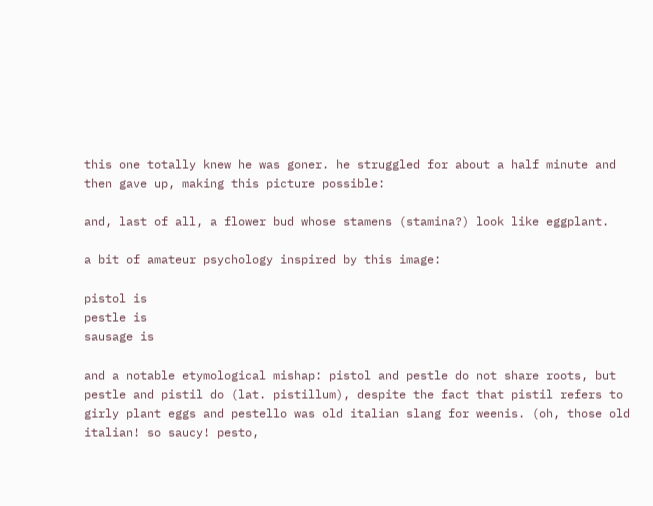this one totally knew he was goner. he struggled for about a half minute and then gave up, making this picture possible:

and, last of all, a flower bud whose stamens (stamina?) look like eggplant.

a bit of amateur psychology inspired by this image:

pistol is
pestle is
sausage is

and a notable etymological mishap: pistol and pestle do not share roots, but pestle and pistil do (lat. pistillum), despite the fact that pistil refers to girly plant eggs and pestello was old italian slang for weenis. (oh, those old italian! so saucy! pesto,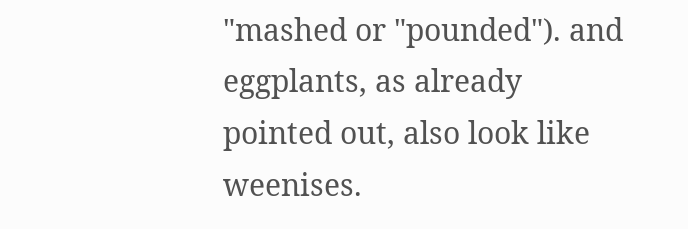"mashed or "pounded"). and eggplants, as already pointed out, also look like weenises.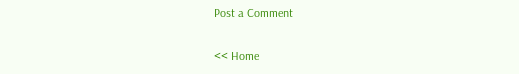Post a Comment

<< Home